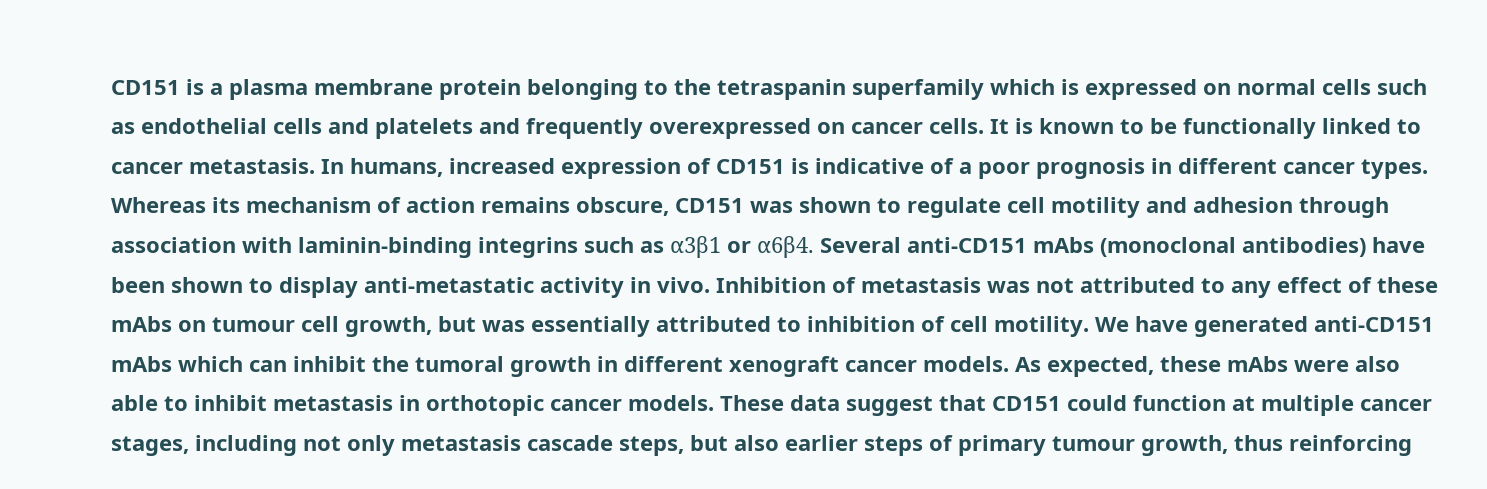CD151 is a plasma membrane protein belonging to the tetraspanin superfamily which is expressed on normal cells such as endothelial cells and platelets and frequently overexpressed on cancer cells. It is known to be functionally linked to cancer metastasis. In humans, increased expression of CD151 is indicative of a poor prognosis in different cancer types. Whereas its mechanism of action remains obscure, CD151 was shown to regulate cell motility and adhesion through association with laminin-binding integrins such as α3β1 or α6β4. Several anti-CD151 mAbs (monoclonal antibodies) have been shown to display anti-metastatic activity in vivo. Inhibition of metastasis was not attributed to any effect of these mAbs on tumour cell growth, but was essentially attributed to inhibition of cell motility. We have generated anti-CD151 mAbs which can inhibit the tumoral growth in different xenograft cancer models. As expected, these mAbs were also able to inhibit metastasis in orthotopic cancer models. These data suggest that CD151 could function at multiple cancer stages, including not only metastasis cascade steps, but also earlier steps of primary tumour growth, thus reinforcing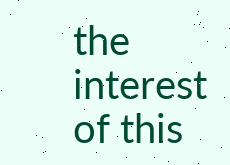the interest of this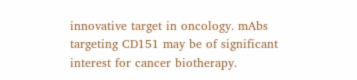innovative target in oncology. mAbs targeting CD151 may be of significant interest for cancer biotherapy.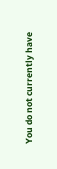You do not currently have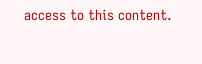access to this content.